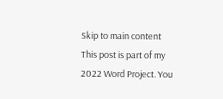Skip to main content
This post is part of my 2022 Word Project. You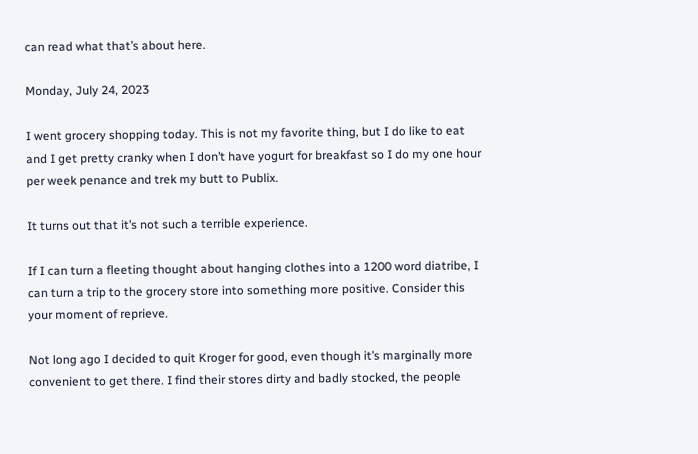can read what that’s about here.

Monday, July 24, 2023

I went grocery shopping today. This is not my favorite thing, but I do like to eat and I get pretty cranky when I don’t have yogurt for breakfast so I do my one hour per week penance and trek my butt to Publix.

It turns out that it’s not such a terrible experience.

If I can turn a fleeting thought about hanging clothes into a 1200 word diatribe, I can turn a trip to the grocery store into something more positive. Consider this your moment of reprieve.

Not long ago I decided to quit Kroger for good, even though it’s marginally more convenient to get there. I find their stores dirty and badly stocked, the people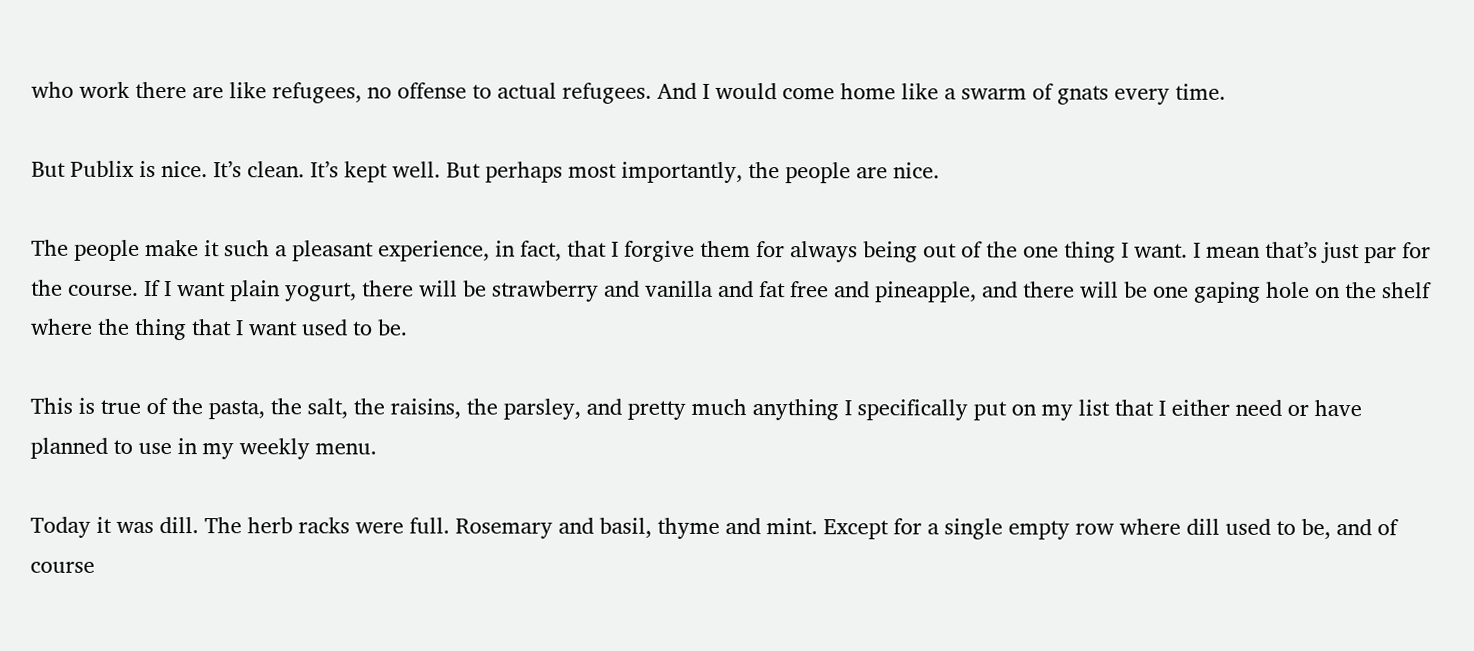who work there are like refugees, no offense to actual refugees. And I would come home like a swarm of gnats every time.

But Publix is nice. It’s clean. It’s kept well. But perhaps most importantly, the people are nice.

The people make it such a pleasant experience, in fact, that I forgive them for always being out of the one thing I want. I mean that’s just par for the course. If I want plain yogurt, there will be strawberry and vanilla and fat free and pineapple, and there will be one gaping hole on the shelf where the thing that I want used to be.

This is true of the pasta, the salt, the raisins, the parsley, and pretty much anything I specifically put on my list that I either need or have planned to use in my weekly menu.

Today it was dill. The herb racks were full. Rosemary and basil, thyme and mint. Except for a single empty row where dill used to be, and of course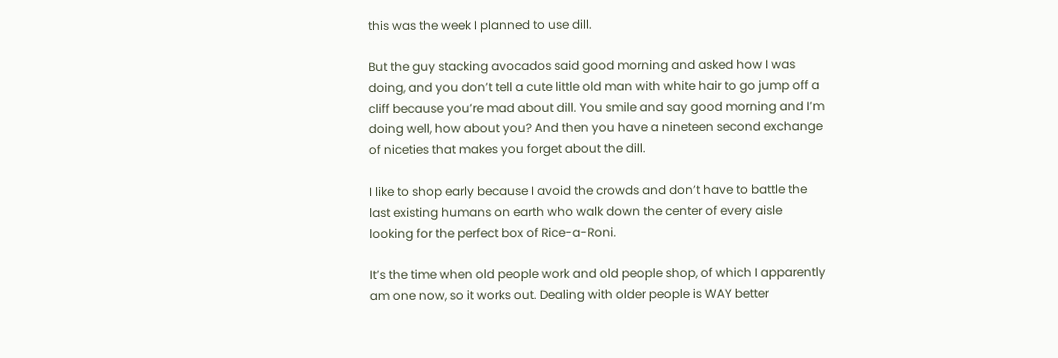this was the week I planned to use dill.

But the guy stacking avocados said good morning and asked how I was doing, and you don’t tell a cute little old man with white hair to go jump off a cliff because you’re mad about dill. You smile and say good morning and I’m doing well, how about you? And then you have a nineteen second exchange of niceties that makes you forget about the dill.

I like to shop early because I avoid the crowds and don’t have to battle the last existing humans on earth who walk down the center of every aisle looking for the perfect box of Rice-a-Roni.

It’s the time when old people work and old people shop, of which I apparently am one now, so it works out. Dealing with older people is WAY better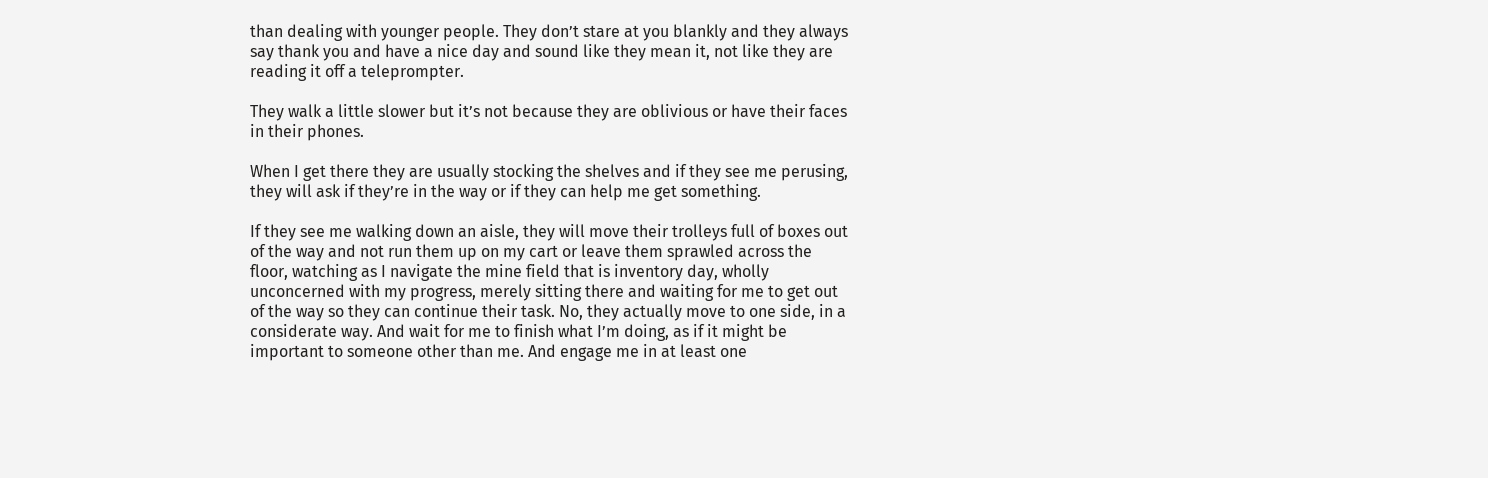than dealing with younger people. They don’t stare at you blankly and they always say thank you and have a nice day and sound like they mean it, not like they are reading it off a teleprompter.

They walk a little slower but it’s not because they are oblivious or have their faces in their phones.

When I get there they are usually stocking the shelves and if they see me perusing, they will ask if they’re in the way or if they can help me get something.

If they see me walking down an aisle, they will move their trolleys full of boxes out of the way and not run them up on my cart or leave them sprawled across the floor, watching as I navigate the mine field that is inventory day, wholly unconcerned with my progress, merely sitting there and waiting for me to get out of the way so they can continue their task. No, they actually move to one side, in a considerate way. And wait for me to finish what I’m doing, as if it might be important to someone other than me. And engage me in at least one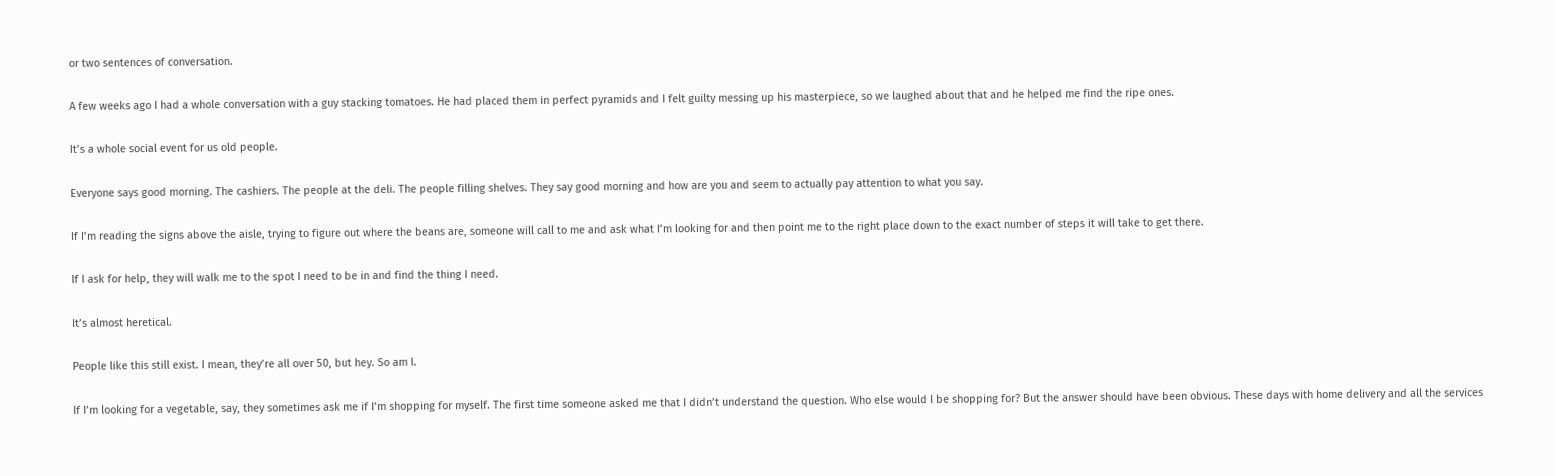or two sentences of conversation.

A few weeks ago I had a whole conversation with a guy stacking tomatoes. He had placed them in perfect pyramids and I felt guilty messing up his masterpiece, so we laughed about that and he helped me find the ripe ones.

It’s a whole social event for us old people.

Everyone says good morning. The cashiers. The people at the deli. The people filling shelves. They say good morning and how are you and seem to actually pay attention to what you say.

If I’m reading the signs above the aisle, trying to figure out where the beans are, someone will call to me and ask what I’m looking for and then point me to the right place down to the exact number of steps it will take to get there.

If I ask for help, they will walk me to the spot I need to be in and find the thing I need.

It’s almost heretical.

People like this still exist. I mean, they’re all over 50, but hey. So am I.

If I’m looking for a vegetable, say, they sometimes ask me if I’m shopping for myself. The first time someone asked me that I didn’t understand the question. Who else would I be shopping for? But the answer should have been obvious. These days with home delivery and all the services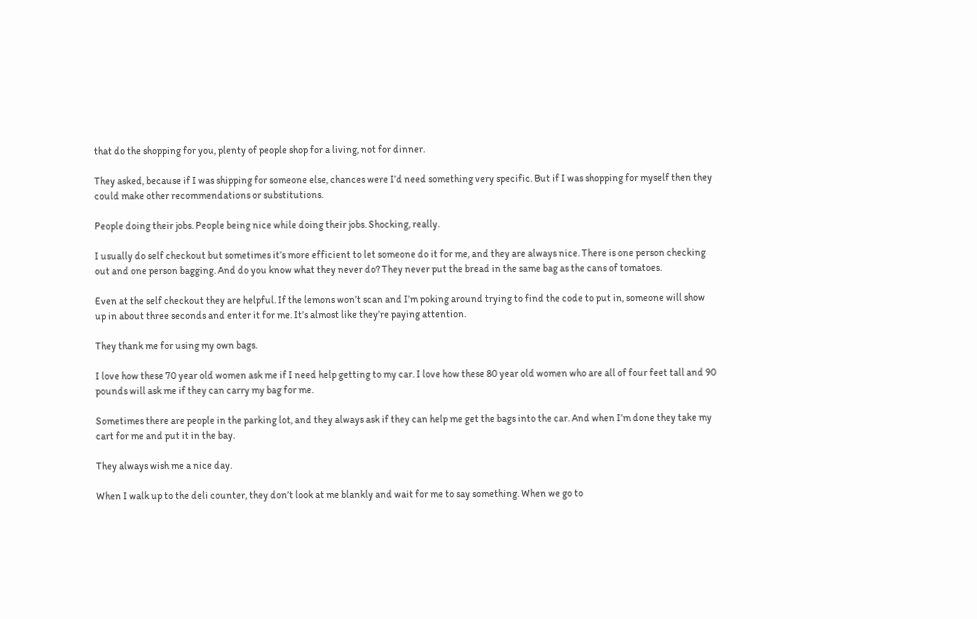that do the shopping for you, plenty of people shop for a living, not for dinner.

They asked, because if I was shipping for someone else, chances were I’d need something very specific. But if I was shopping for myself then they could make other recommendations or substitutions.

People doing their jobs. People being nice while doing their jobs. Shocking, really.

I usually do self checkout but sometimes it’s more efficient to let someone do it for me, and they are always nice. There is one person checking out and one person bagging. And do you know what they never do? They never put the bread in the same bag as the cans of tomatoes.

Even at the self checkout they are helpful. If the lemons won’t scan and I’m poking around trying to find the code to put in, someone will show up in about three seconds and enter it for me. It’s almost like they’re paying attention.

They thank me for using my own bags.

I love how these 70 year old women ask me if I need help getting to my car. I love how these 80 year old women who are all of four feet tall and 90 pounds will ask me if they can carry my bag for me.

Sometimes there are people in the parking lot, and they always ask if they can help me get the bags into the car. And when I’m done they take my cart for me and put it in the bay.

They always wish me a nice day.

When I walk up to the deli counter, they don’t look at me blankly and wait for me to say something. When we go to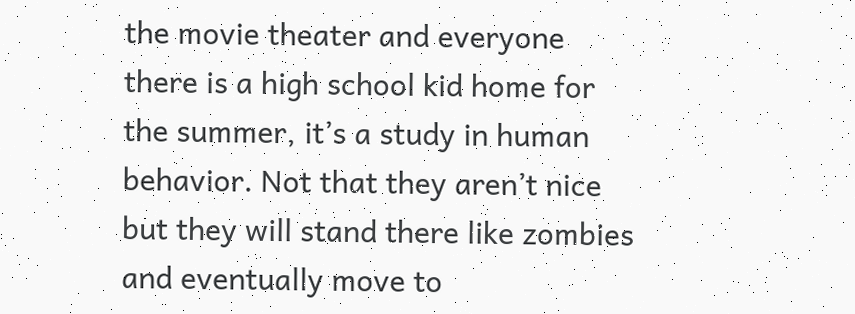the movie theater and everyone there is a high school kid home for the summer, it’s a study in human behavior. Not that they aren’t nice but they will stand there like zombies and eventually move to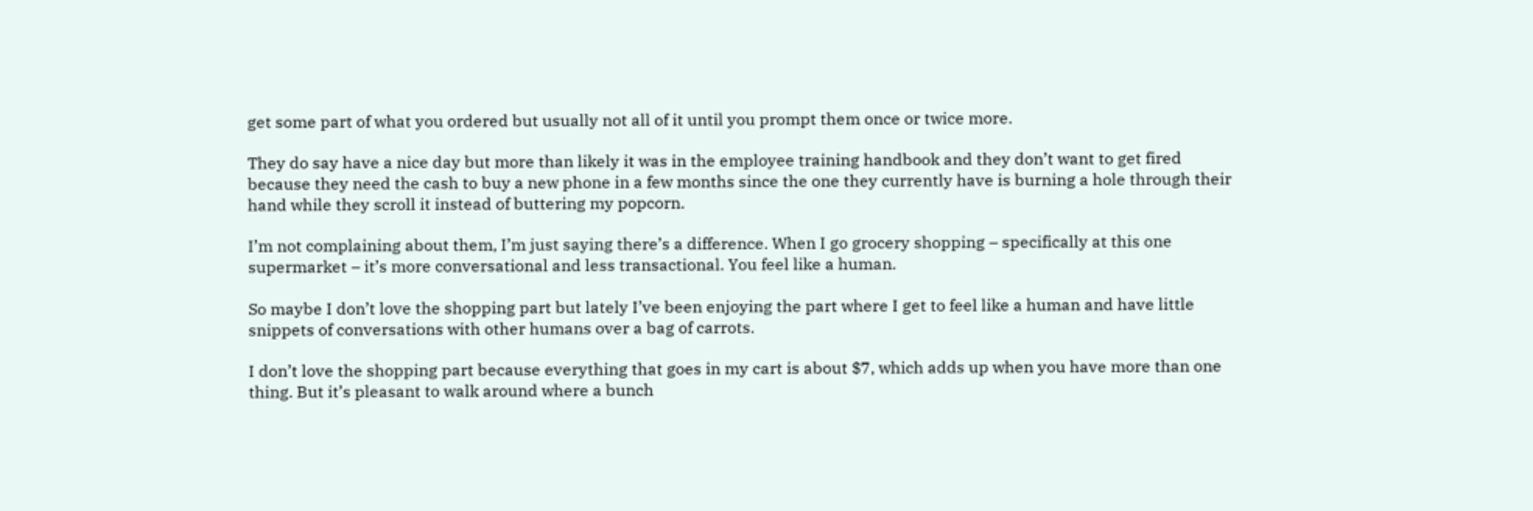get some part of what you ordered but usually not all of it until you prompt them once or twice more.

They do say have a nice day but more than likely it was in the employee training handbook and they don’t want to get fired because they need the cash to buy a new phone in a few months since the one they currently have is burning a hole through their hand while they scroll it instead of buttering my popcorn.

I’m not complaining about them, I’m just saying there’s a difference. When I go grocery shopping – specifically at this one supermarket – it’s more conversational and less transactional. You feel like a human.

So maybe I don’t love the shopping part but lately I’ve been enjoying the part where I get to feel like a human and have little snippets of conversations with other humans over a bag of carrots.

I don’t love the shopping part because everything that goes in my cart is about $7, which adds up when you have more than one thing. But it’s pleasant to walk around where a bunch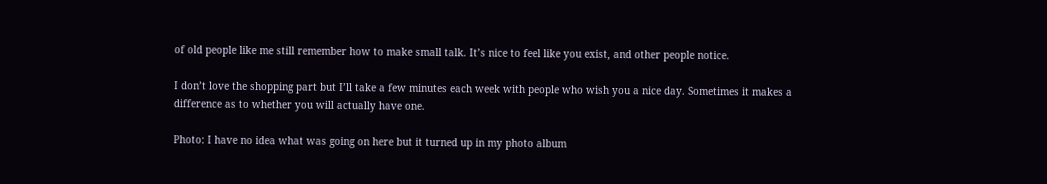of old people like me still remember how to make small talk. It’s nice to feel like you exist, and other people notice.

I don’t love the shopping part but I’ll take a few minutes each week with people who wish you a nice day. Sometimes it makes a difference as to whether you will actually have one.

Photo: I have no idea what was going on here but it turned up in my photo album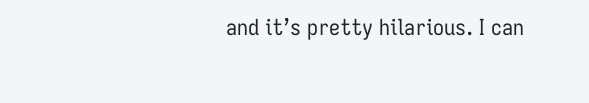and it’s pretty hilarious. I can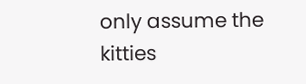only assume the kitties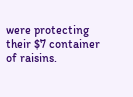were protecting their $7 container of raisins.